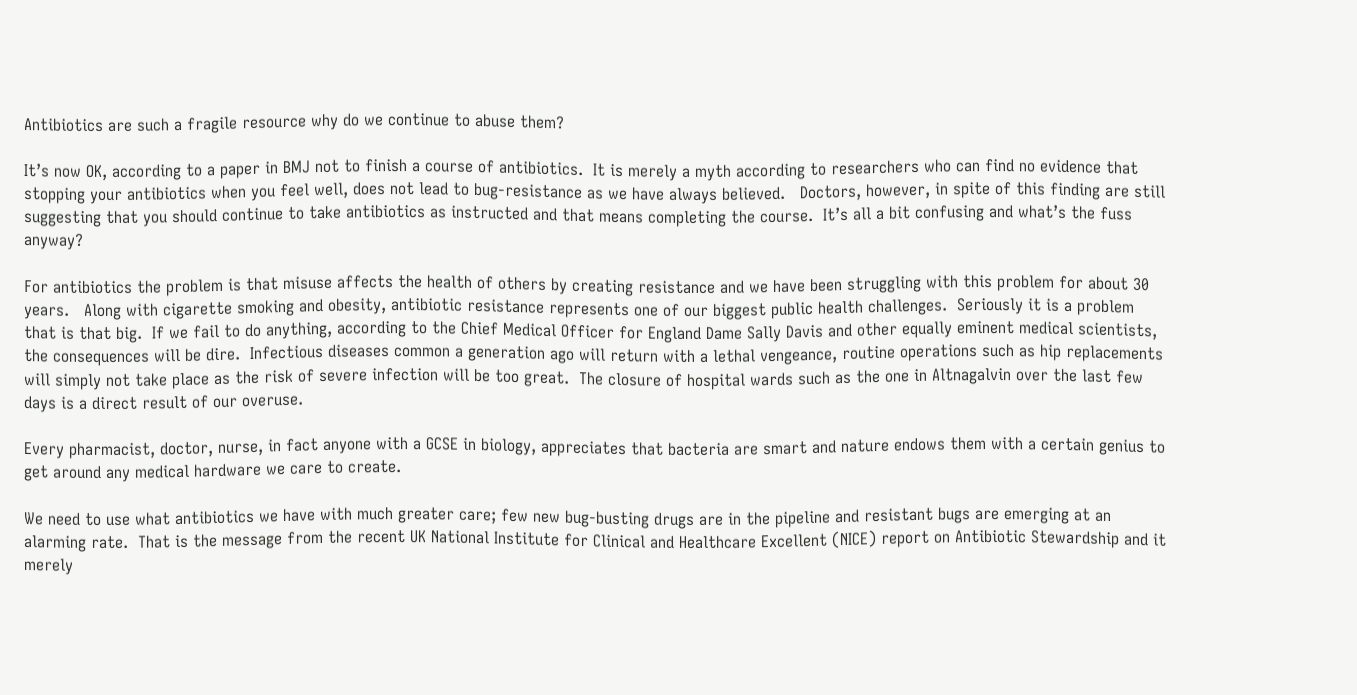Antibiotics are such a fragile resource why do we continue to abuse them?

It’s now OK, according to a paper in BMJ not to finish a course of antibiotics.  It is merely a myth according to researchers who can find no evidence that stopping your antibiotics when you feel well, does not lead to bug-resistance as we have always believed.   Doctors, however, in spite of this finding are still suggesting that you should continue to take antibiotics as instructed and that means completing the course.  It’s all a bit confusing and what’s the fuss anyway?

For antibiotics the problem is that misuse affects the health of others by creating resistance and we have been struggling with this problem for about 30 years.   Along with cigarette smoking and obesity, antibiotic resistance represents one of our biggest public health challenges.  Seriously it is a problem that is that big.  If we fail to do anything, according to the Chief Medical Officer for England Dame Sally Davis and other equally eminent medical scientists, the consequences will be dire.  Infectious diseases common a generation ago will return with a lethal vengeance, routine operations such as hip replacements will simply not take place as the risk of severe infection will be too great.  The closure of hospital wards such as the one in Altnagalvin over the last few days is a direct result of our overuse.

Every pharmacist, doctor, nurse, in fact anyone with a GCSE in biology, appreciates that bacteria are smart and nature endows them with a certain genius to get around any medical hardware we care to create.

We need to use what antibiotics we have with much greater care; few new bug-busting drugs are in the pipeline and resistant bugs are emerging at an alarming rate.  That is the message from the recent UK National Institute for Clinical and Healthcare Excellent (NICE) report on Antibiotic Stewardship and it merely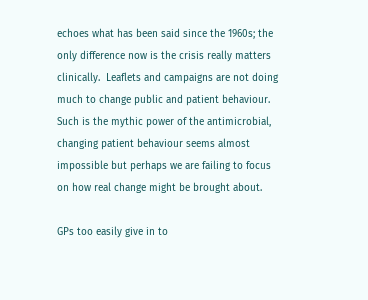echoes what has been said since the 1960s; the only difference now is the crisis really matters clinically.  Leaflets and campaigns are not doing much to change public and patient behaviour.  Such is the mythic power of the antimicrobial, changing patient behaviour seems almost impossible but perhaps we are failing to focus on how real change might be brought about.

GPs too easily give in to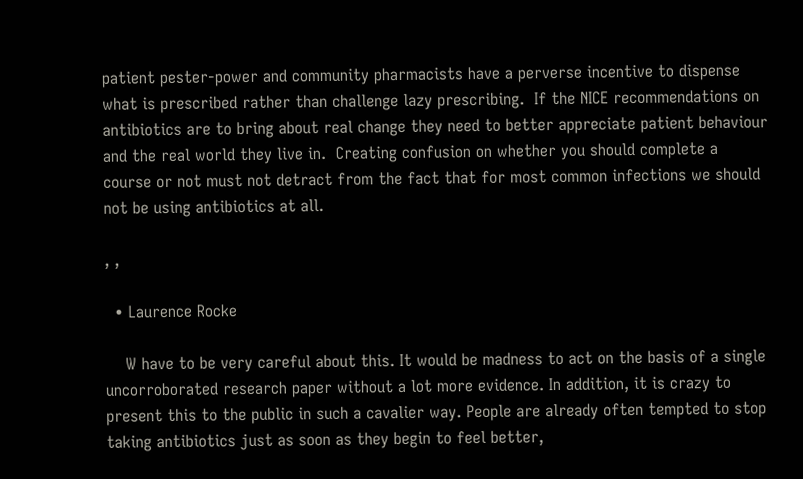patient pester-power and community pharmacists have a perverse incentive to dispense what is prescribed rather than challenge lazy prescribing.  If the NICE recommendations on antibiotics are to bring about real change they need to better appreciate patient behaviour and the real world they live in.  Creating confusion on whether you should complete a course or not must not detract from the fact that for most common infections we should not be using antibiotics at all.

, ,

  • Laurence Rocke

    W have to be very careful about this. It would be madness to act on the basis of a single uncorroborated research paper without a lot more evidence. In addition, it is crazy to present this to the public in such a cavalier way. People are already often tempted to stop taking antibiotics just as soon as they begin to feel better,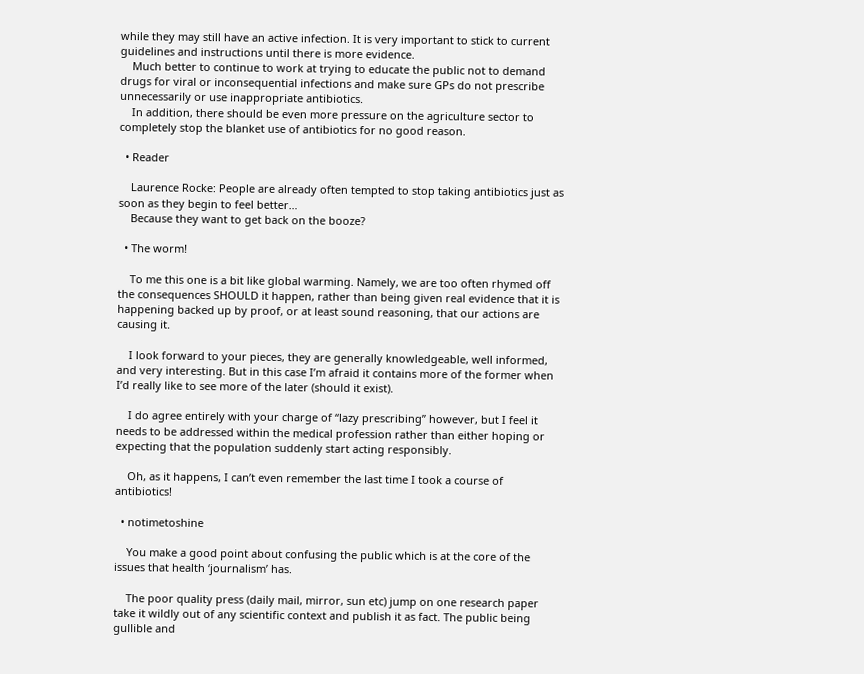while they may still have an active infection. It is very important to stick to current guidelines and instructions until there is more evidence.
    Much better to continue to work at trying to educate the public not to demand drugs for viral or inconsequential infections and make sure GPs do not prescribe unnecessarily or use inappropriate antibiotics.
    In addition, there should be even more pressure on the agriculture sector to completely stop the blanket use of antibiotics for no good reason.

  • Reader

    Laurence Rocke: People are already often tempted to stop taking antibiotics just as soon as they begin to feel better…
    Because they want to get back on the booze?

  • The worm!

    To me this one is a bit like global warming. Namely, we are too often rhymed off the consequences SHOULD it happen, rather than being given real evidence that it is happening backed up by proof, or at least sound reasoning, that our actions are causing it.

    I look forward to your pieces, they are generally knowledgeable, well informed, and very interesting. But in this case I’m afraid it contains more of the former when I’d really like to see more of the later (should it exist).

    I do agree entirely with your charge of “lazy prescribing” however, but I feel it needs to be addressed within the medical profession rather than either hoping or expecting that the population suddenly start acting responsibly.

    Oh, as it happens, I can’t even remember the last time I took a course of antibiotics!

  • notimetoshine

    You make a good point about confusing the public which is at the core of the issues that health ‘journalism’ has.

    The poor quality press (daily mail, mirror, sun etc) jump on one research paper take it wildly out of any scientific context and publish it as fact. The public being gullible and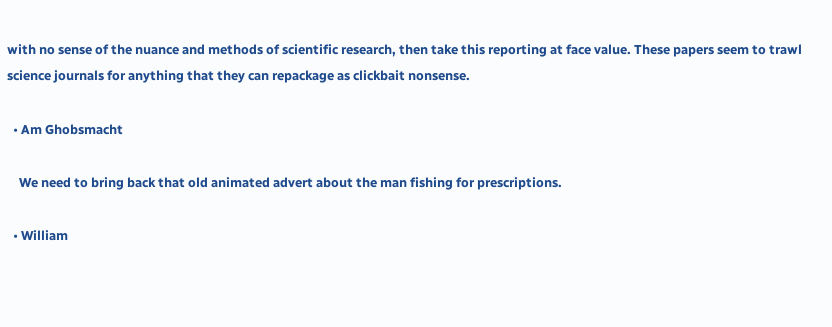with no sense of the nuance and methods of scientific research, then take this reporting at face value. These papers seem to trawl science journals for anything that they can repackage as clickbait nonsense.

  • Am Ghobsmacht

    We need to bring back that old animated advert about the man fishing for prescriptions.

  • William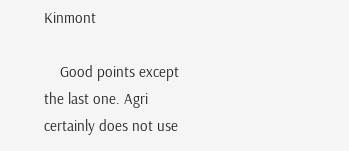Kinmont

    Good points except the last one. Agri certainly does not use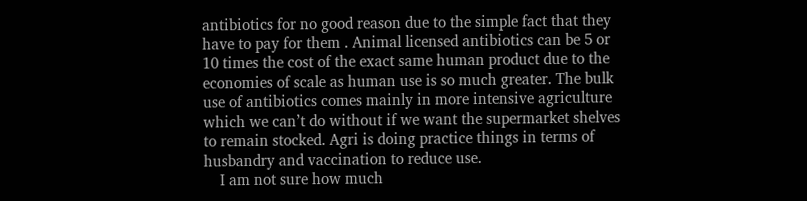antibiotics for no good reason due to the simple fact that they have to pay for them . Animal licensed antibiotics can be 5 or 10 times the cost of the exact same human product due to the economies of scale as human use is so much greater. The bulk use of antibiotics comes mainly in more intensive agriculture which we can’t do without if we want the supermarket shelves to remain stocked. Agri is doing practice things in terms of husbandry and vaccination to reduce use.
    I am not sure how much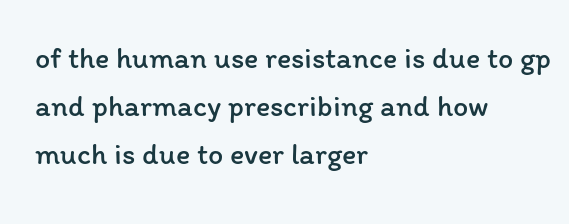of the human use resistance is due to gp and pharmacy prescribing and how much is due to ever larger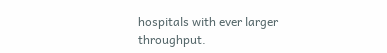hospitals with ever larger throughput.